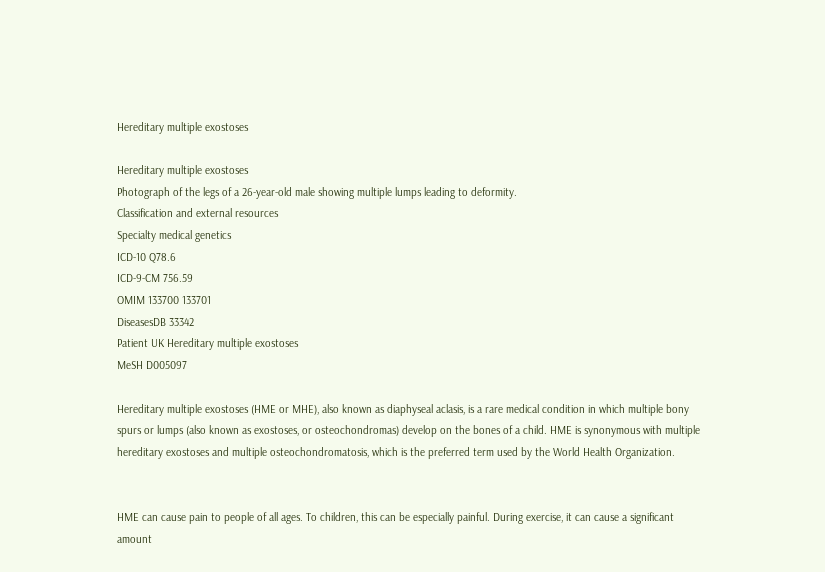Hereditary multiple exostoses

Hereditary multiple exostoses
Photograph of the legs of a 26-year-old male showing multiple lumps leading to deformity.
Classification and external resources
Specialty medical genetics
ICD-10 Q78.6
ICD-9-CM 756.59
OMIM 133700 133701
DiseasesDB 33342
Patient UK Hereditary multiple exostoses
MeSH D005097

Hereditary multiple exostoses (HME or MHE), also known as diaphyseal aclasis, is a rare medical condition in which multiple bony spurs or lumps (also known as exostoses, or osteochondromas) develop on the bones of a child. HME is synonymous with multiple hereditary exostoses and multiple osteochondromatosis, which is the preferred term used by the World Health Organization.


HME can cause pain to people of all ages. To children, this can be especially painful. During exercise, it can cause a significant amount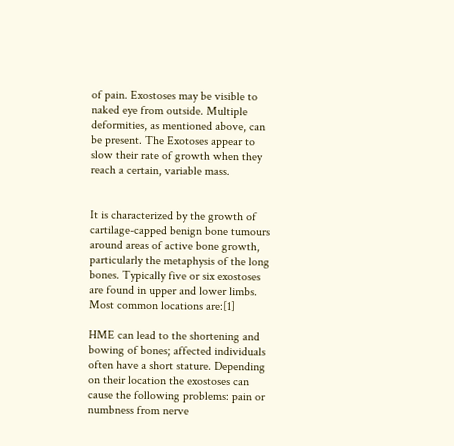of pain. Exostoses may be visible to naked eye from outside. Multiple deformities, as mentioned above, can be present. The Exotoses appear to slow their rate of growth when they reach a certain, variable mass.


It is characterized by the growth of cartilage-capped benign bone tumours around areas of active bone growth, particularly the metaphysis of the long bones. Typically five or six exostoses are found in upper and lower limbs. Most common locations are:[1]

HME can lead to the shortening and bowing of bones; affected individuals often have a short stature. Depending on their location the exostoses can cause the following problems: pain or numbness from nerve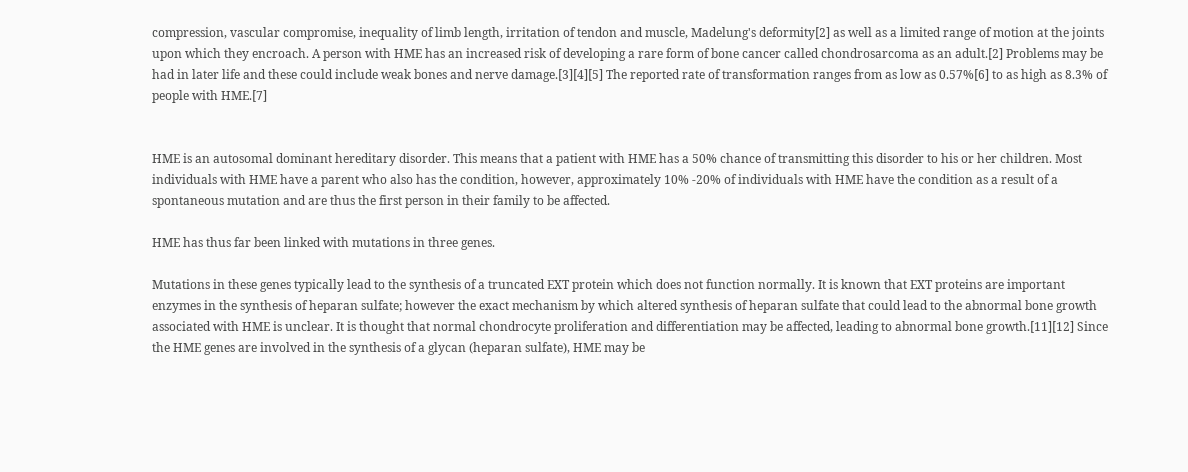compression, vascular compromise, inequality of limb length, irritation of tendon and muscle, Madelung's deformity[2] as well as a limited range of motion at the joints upon which they encroach. A person with HME has an increased risk of developing a rare form of bone cancer called chondrosarcoma as an adult.[2] Problems may be had in later life and these could include weak bones and nerve damage.[3][4][5] The reported rate of transformation ranges from as low as 0.57%[6] to as high as 8.3% of people with HME.[7]


HME is an autosomal dominant hereditary disorder. This means that a patient with HME has a 50% chance of transmitting this disorder to his or her children. Most individuals with HME have a parent who also has the condition, however, approximately 10% -20% of individuals with HME have the condition as a result of a spontaneous mutation and are thus the first person in their family to be affected.

HME has thus far been linked with mutations in three genes.

Mutations in these genes typically lead to the synthesis of a truncated EXT protein which does not function normally. It is known that EXT proteins are important enzymes in the synthesis of heparan sulfate; however the exact mechanism by which altered synthesis of heparan sulfate that could lead to the abnormal bone growth associated with HME is unclear. It is thought that normal chondrocyte proliferation and differentiation may be affected, leading to abnormal bone growth.[11][12] Since the HME genes are involved in the synthesis of a glycan (heparan sulfate), HME may be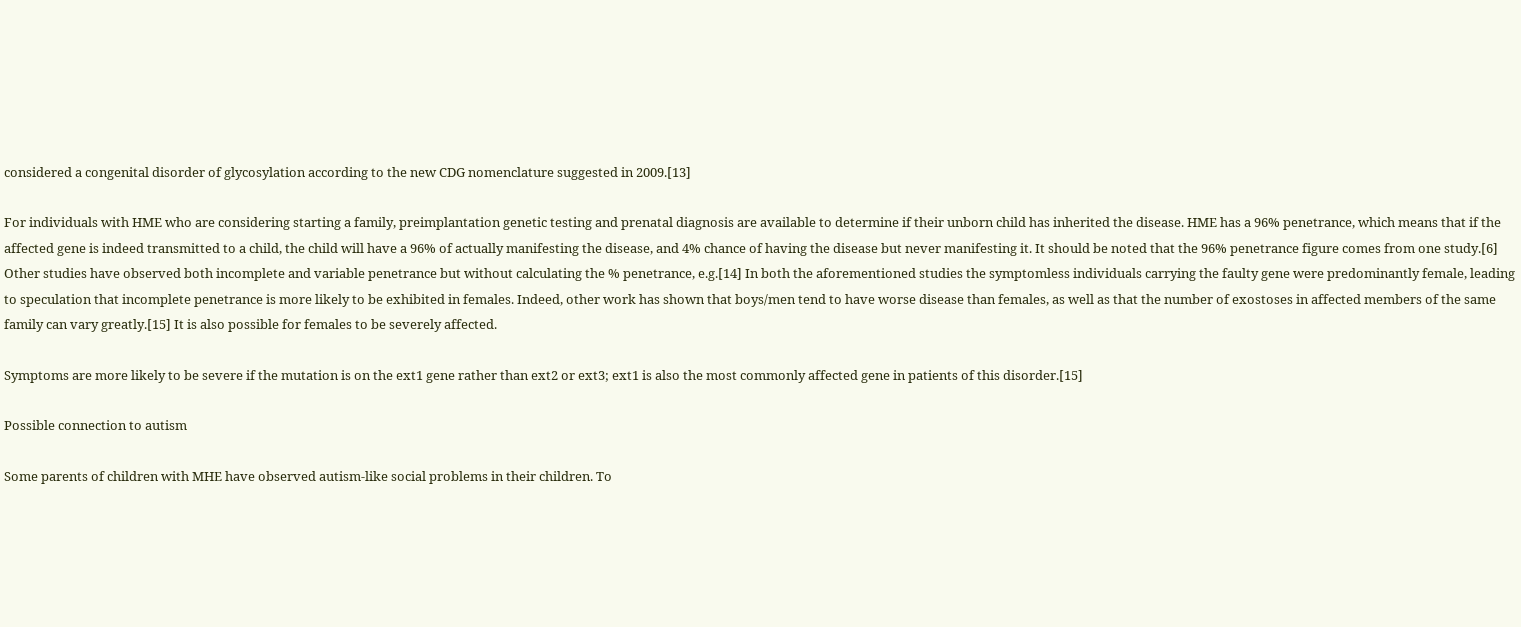considered a congenital disorder of glycosylation according to the new CDG nomenclature suggested in 2009.[13]

For individuals with HME who are considering starting a family, preimplantation genetic testing and prenatal diagnosis are available to determine if their unborn child has inherited the disease. HME has a 96% penetrance, which means that if the affected gene is indeed transmitted to a child, the child will have a 96% of actually manifesting the disease, and 4% chance of having the disease but never manifesting it. It should be noted that the 96% penetrance figure comes from one study.[6] Other studies have observed both incomplete and variable penetrance but without calculating the % penetrance, e.g.[14] In both the aforementioned studies the symptomless individuals carrying the faulty gene were predominantly female, leading to speculation that incomplete penetrance is more likely to be exhibited in females. Indeed, other work has shown that boys/men tend to have worse disease than females, as well as that the number of exostoses in affected members of the same family can vary greatly.[15] It is also possible for females to be severely affected.

Symptoms are more likely to be severe if the mutation is on the ext1 gene rather than ext2 or ext3; ext1 is also the most commonly affected gene in patients of this disorder.[15]

Possible connection to autism

Some parents of children with MHE have observed autism-like social problems in their children. To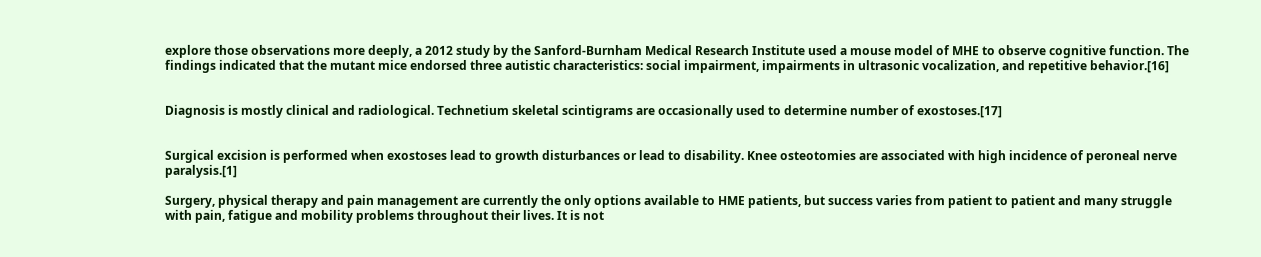explore those observations more deeply, a 2012 study by the Sanford-Burnham Medical Research Institute used a mouse model of MHE to observe cognitive function. The findings indicated that the mutant mice endorsed three autistic characteristics: social impairment, impairments in ultrasonic vocalization, and repetitive behavior.[16]


Diagnosis is mostly clinical and radiological. Technetium skeletal scintigrams are occasionally used to determine number of exostoses.[17]


Surgical excision is performed when exostoses lead to growth disturbances or lead to disability. Knee osteotomies are associated with high incidence of peroneal nerve paralysis.[1]

Surgery, physical therapy and pain management are currently the only options available to HME patients, but success varies from patient to patient and many struggle with pain, fatigue and mobility problems throughout their lives. It is not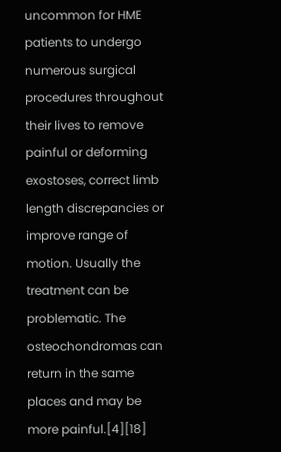uncommon for HME patients to undergo numerous surgical procedures throughout their lives to remove painful or deforming exostoses, correct limb length discrepancies or improve range of motion. Usually the treatment can be problematic. The osteochondromas can return in the same places and may be more painful.[4][18]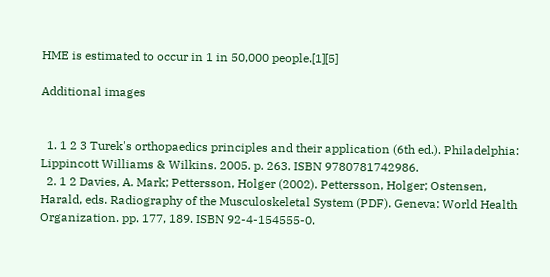HME is estimated to occur in 1 in 50,000 people.[1][5]

Additional images


  1. 1 2 3 Turek's orthopaedics principles and their application (6th ed.). Philadelphia: Lippincott Williams & Wilkins. 2005. p. 263. ISBN 9780781742986.
  2. 1 2 Davies, A. Mark; Pettersson, Holger (2002). Pettersson, Holger; Ostensen, Harald, eds. Radiography of the Musculoskeletal System (PDF). Geneva: World Health Organization. pp. 177, 189. ISBN 92-4-154555-0.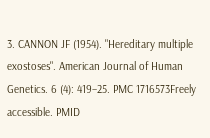3. CANNON JF (1954). "Hereditary multiple exostoses". American Journal of Human Genetics. 6 (4): 419–25. PMC 1716573Freely accessible. PMID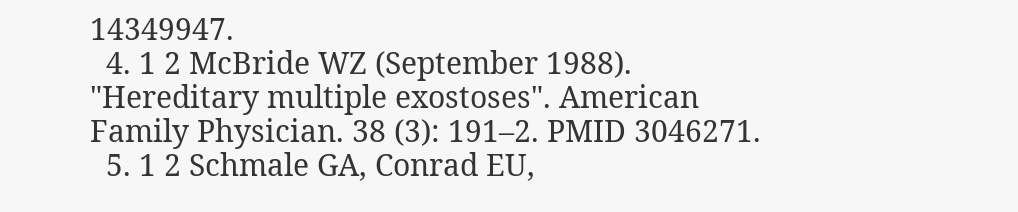14349947.
  4. 1 2 McBride WZ (September 1988). "Hereditary multiple exostoses". American Family Physician. 38 (3): 191–2. PMID 3046271.
  5. 1 2 Schmale GA, Conrad EU,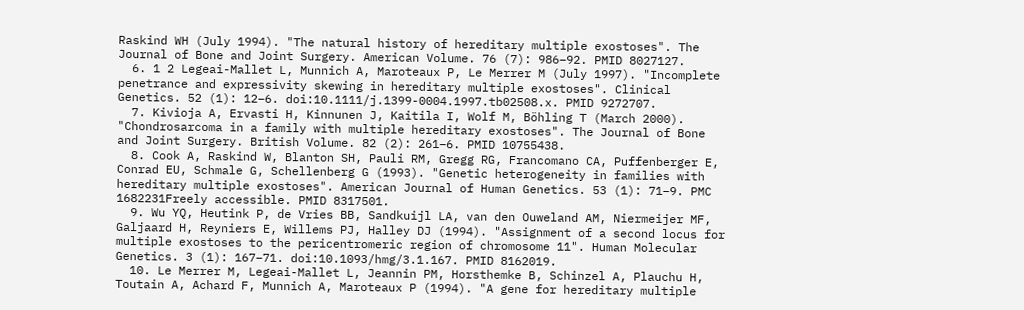Raskind WH (July 1994). "The natural history of hereditary multiple exostoses". The Journal of Bone and Joint Surgery. American Volume. 76 (7): 986–92. PMID 8027127.
  6. 1 2 Legeai-Mallet L, Munnich A, Maroteaux P, Le Merrer M (July 1997). "Incomplete penetrance and expressivity skewing in hereditary multiple exostoses". Clinical Genetics. 52 (1): 12–6. doi:10.1111/j.1399-0004.1997.tb02508.x. PMID 9272707.
  7. Kivioja A, Ervasti H, Kinnunen J, Kaitila I, Wolf M, Böhling T (March 2000). "Chondrosarcoma in a family with multiple hereditary exostoses". The Journal of Bone and Joint Surgery. British Volume. 82 (2): 261–6. PMID 10755438.
  8. Cook A, Raskind W, Blanton SH, Pauli RM, Gregg RG, Francomano CA, Puffenberger E, Conrad EU, Schmale G, Schellenberg G (1993). "Genetic heterogeneity in families with hereditary multiple exostoses". American Journal of Human Genetics. 53 (1): 71–9. PMC 1682231Freely accessible. PMID 8317501.
  9. Wu YQ, Heutink P, de Vries BB, Sandkuijl LA, van den Ouweland AM, Niermeijer MF, Galjaard H, Reyniers E, Willems PJ, Halley DJ (1994). "Assignment of a second locus for multiple exostoses to the pericentromeric region of chromosome 11". Human Molecular Genetics. 3 (1): 167–71. doi:10.1093/hmg/3.1.167. PMID 8162019.
  10. Le Merrer M, Legeai-Mallet L, Jeannin PM, Horsthemke B, Schinzel A, Plauchu H, Toutain A, Achard F, Munnich A, Maroteaux P (1994). "A gene for hereditary multiple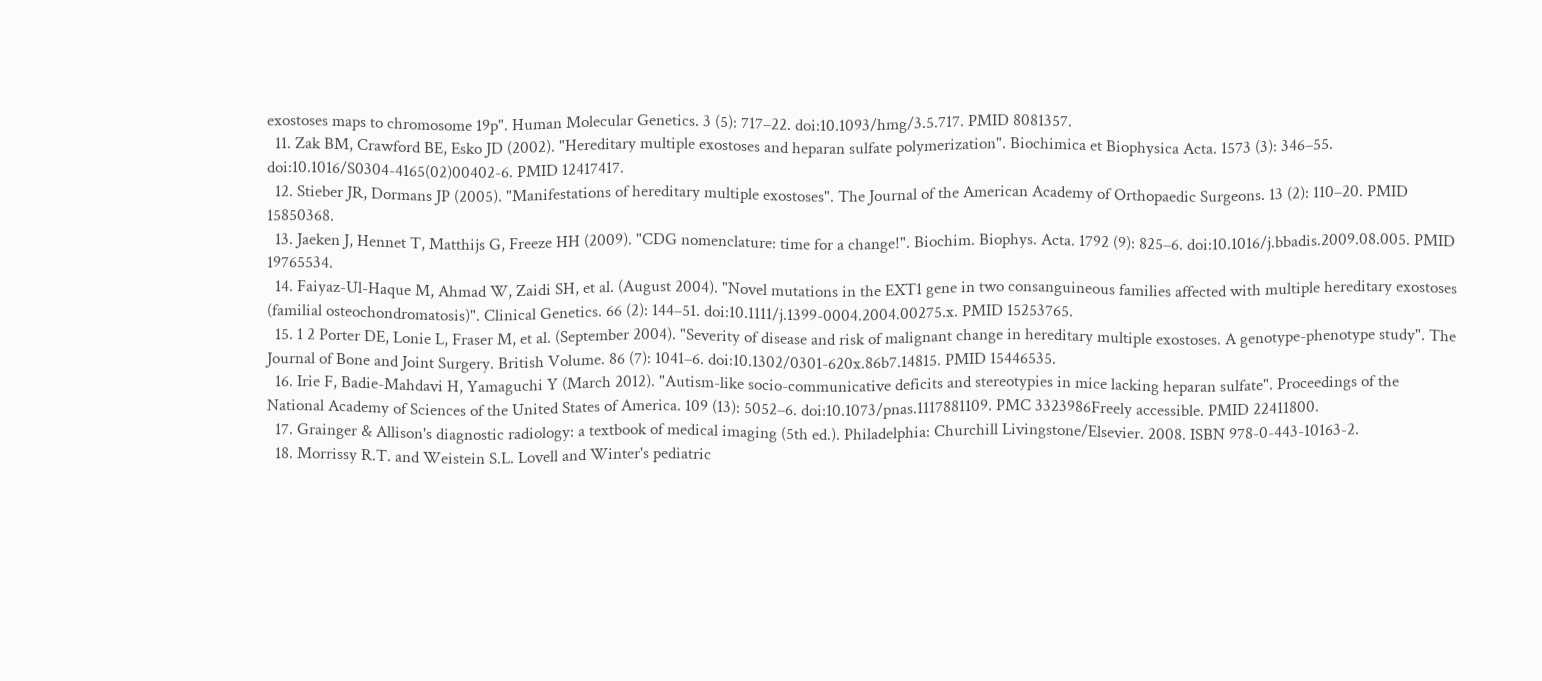exostoses maps to chromosome 19p". Human Molecular Genetics. 3 (5): 717–22. doi:10.1093/hmg/3.5.717. PMID 8081357.
  11. Zak BM, Crawford BE, Esko JD (2002). "Hereditary multiple exostoses and heparan sulfate polymerization". Biochimica et Biophysica Acta. 1573 (3): 346–55. doi:10.1016/S0304-4165(02)00402-6. PMID 12417417.
  12. Stieber JR, Dormans JP (2005). "Manifestations of hereditary multiple exostoses". The Journal of the American Academy of Orthopaedic Surgeons. 13 (2): 110–20. PMID 15850368.
  13. Jaeken J, Hennet T, Matthijs G, Freeze HH (2009). "CDG nomenclature: time for a change!". Biochim. Biophys. Acta. 1792 (9): 825–6. doi:10.1016/j.bbadis.2009.08.005. PMID 19765534.
  14. Faiyaz-Ul-Haque M, Ahmad W, Zaidi SH, et al. (August 2004). "Novel mutations in the EXT1 gene in two consanguineous families affected with multiple hereditary exostoses (familial osteochondromatosis)". Clinical Genetics. 66 (2): 144–51. doi:10.1111/j.1399-0004.2004.00275.x. PMID 15253765.
  15. 1 2 Porter DE, Lonie L, Fraser M, et al. (September 2004). "Severity of disease and risk of malignant change in hereditary multiple exostoses. A genotype-phenotype study". The Journal of Bone and Joint Surgery. British Volume. 86 (7): 1041–6. doi:10.1302/0301-620x.86b7.14815. PMID 15446535.
  16. Irie F, Badie-Mahdavi H, Yamaguchi Y (March 2012). "Autism-like socio-communicative deficits and stereotypies in mice lacking heparan sulfate". Proceedings of the National Academy of Sciences of the United States of America. 109 (13): 5052–6. doi:10.1073/pnas.1117881109. PMC 3323986Freely accessible. PMID 22411800.
  17. Grainger & Allison's diagnostic radiology: a textbook of medical imaging (5th ed.). Philadelphia: Churchill Livingstone/Elsevier. 2008. ISBN 978-0-443-10163-2.
  18. Morrissy R.T. and Weistein S.L. Lovell and Winter's pediatric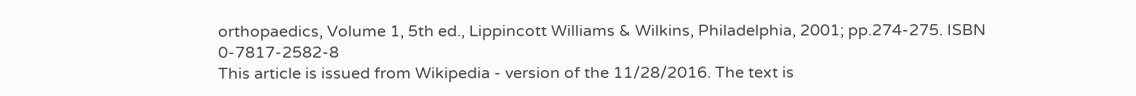orthopaedics, Volume 1, 5th ed., Lippincott Williams & Wilkins, Philadelphia, 2001; pp.274-275. ISBN 0-7817-2582-8
This article is issued from Wikipedia - version of the 11/28/2016. The text is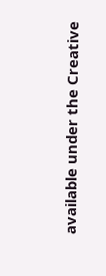available under the Creative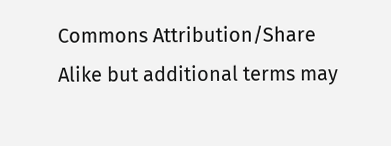Commons Attribution/Share Alike but additional terms may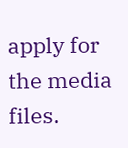apply for the media files.